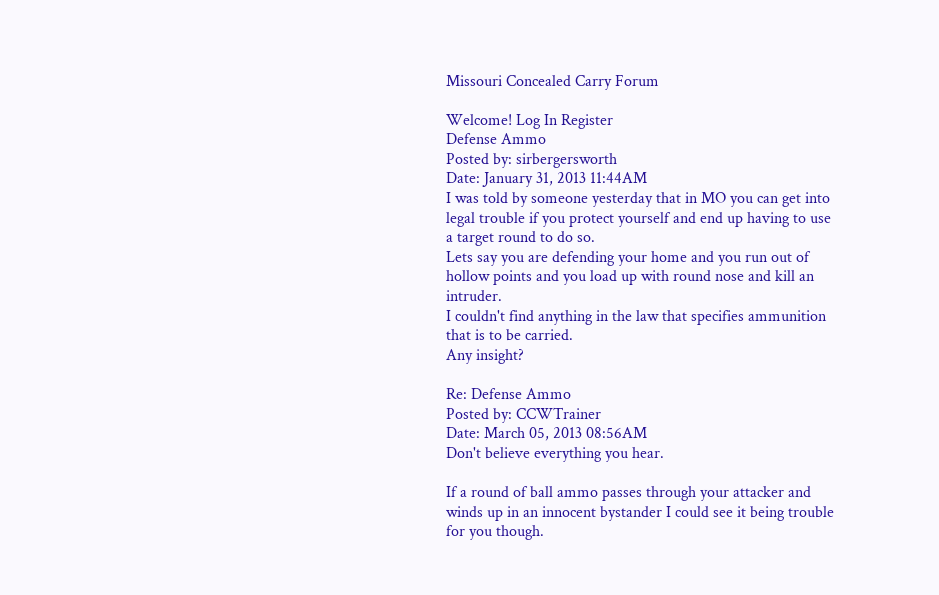Missouri Concealed Carry Forum

Welcome! Log In Register
Defense Ammo
Posted by: sirbergersworth
Date: January 31, 2013 11:44AM
I was told by someone yesterday that in MO you can get into legal trouble if you protect yourself and end up having to use a target round to do so.
Lets say you are defending your home and you run out of hollow points and you load up with round nose and kill an intruder.
I couldn't find anything in the law that specifies ammunition that is to be carried.
Any insight?

Re: Defense Ammo
Posted by: CCWTrainer
Date: March 05, 2013 08:56AM
Don't believe everything you hear.

If a round of ball ammo passes through your attacker and winds up in an innocent bystander I could see it being trouble for you though.